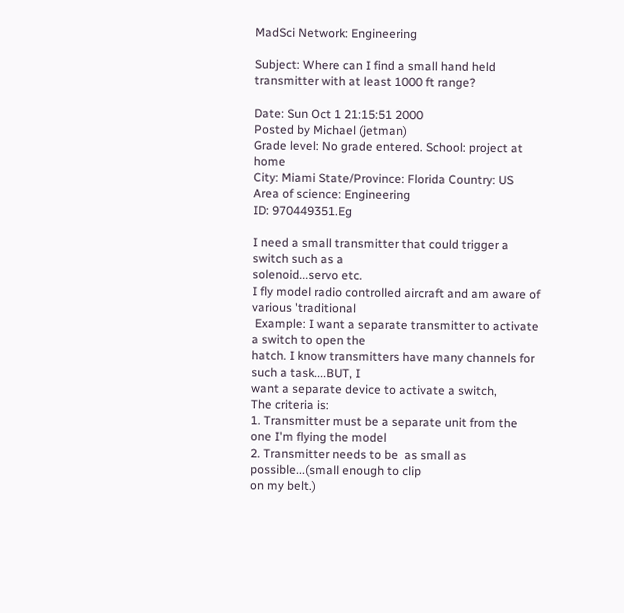MadSci Network: Engineering

Subject: Where can I find a small hand held transmitter with at least 1000 ft range?

Date: Sun Oct 1 21:15:51 2000
Posted by Michael (jetman)
Grade level: No grade entered. School: project at home
City: Miami State/Province: Florida Country: US
Area of science: Engineering
ID: 970449351.Eg

I need a small transmitter that could trigger a switch such as a
solenoid...servo etc.
I fly model radio controlled aircraft and am aware of various 'traditional
 Example: I want a separate transmitter to activate a switch to open the
hatch. I know transmitters have many channels for such a task....BUT, I
want a separate device to activate a switch,
The criteria is:
1. Transmitter must be a separate unit from the one I'm flying the model
2. Transmitter needs to be  as small as possible...(small enough to clip
on my belt.)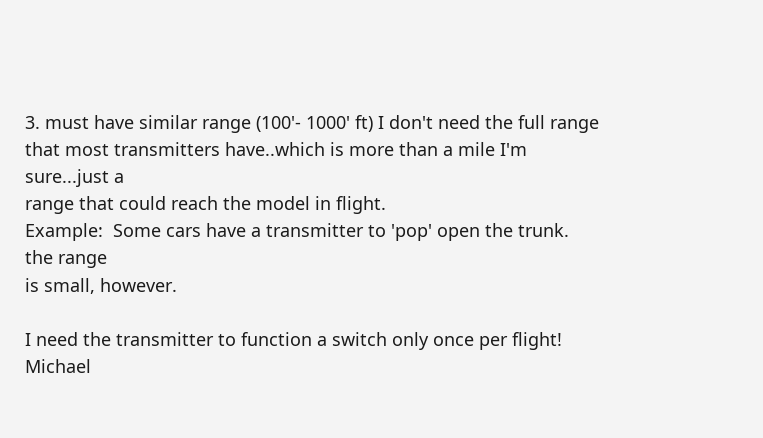3. must have similar range (100'- 1000' ft) I don't need the full range
that most transmitters have..which is more than a mile I'm sure...just a
range that could reach the model in flight.
Example:  Some cars have a transmitter to 'pop' open the trunk.  the range
is small, however.

I need the transmitter to function a switch only once per flight!
Michael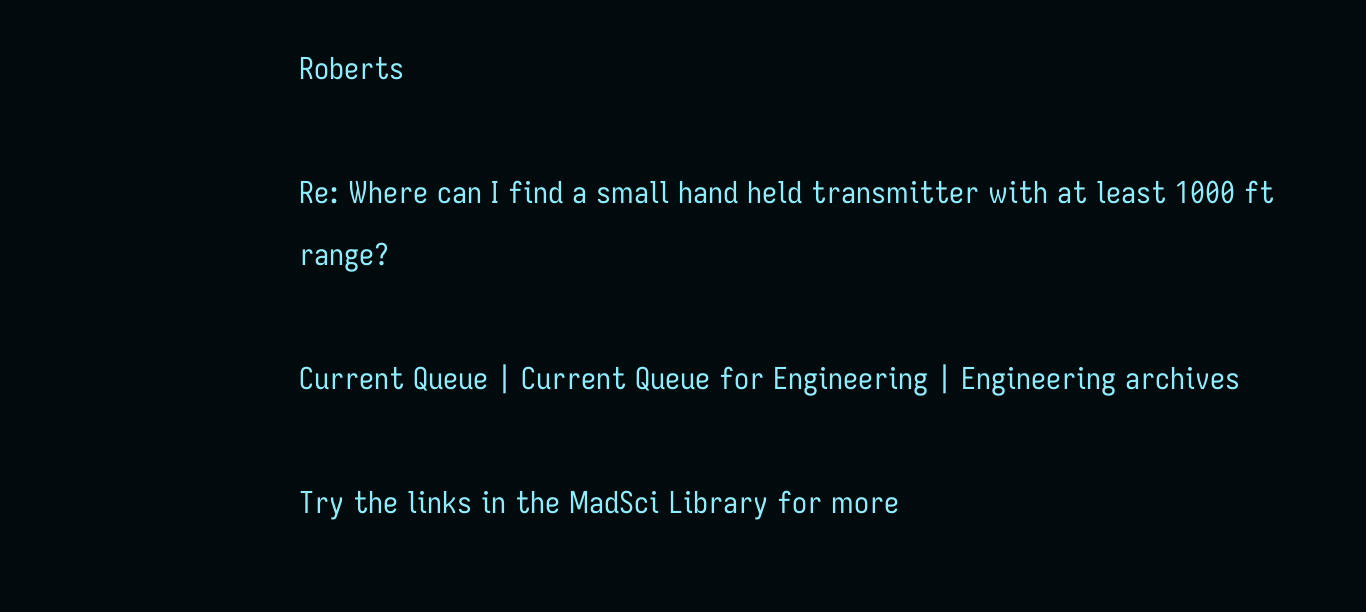Roberts

Re: Where can I find a small hand held transmitter with at least 1000 ft range?

Current Queue | Current Queue for Engineering | Engineering archives

Try the links in the MadSci Library for more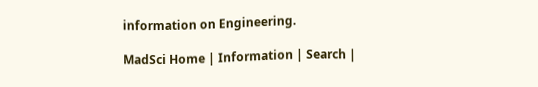information on Engineering.

MadSci Home | Information | Search |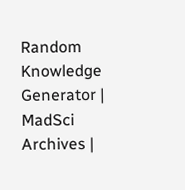Random Knowledge Generator | MadSci Archives |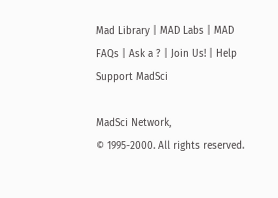Mad Library | MAD Labs | MAD FAQs | Ask a ? | Join Us! | Help Support MadSci

MadSci Network,
© 1995-2000. All rights reserved.